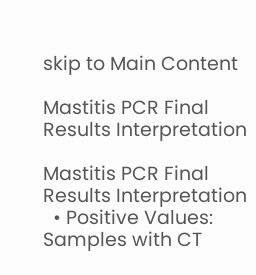skip to Main Content

Mastitis PCR Final Results Interpretation

Mastitis PCR Final Results Interpretation
  • Positive Values:  Samples with CT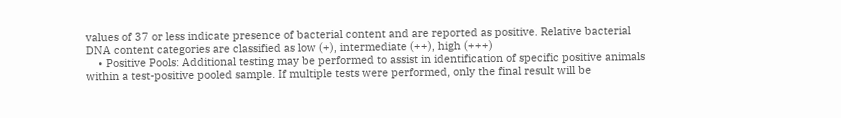values of 37 or less indicate presence of bacterial content and are reported as positive. Relative bacterial DNA content categories are classified as low (+), intermediate (++), high (+++)
    • Positive Pools: Additional testing may be performed to assist in identification of specific positive animals within a test-positive pooled sample. If multiple tests were performed, only the final result will be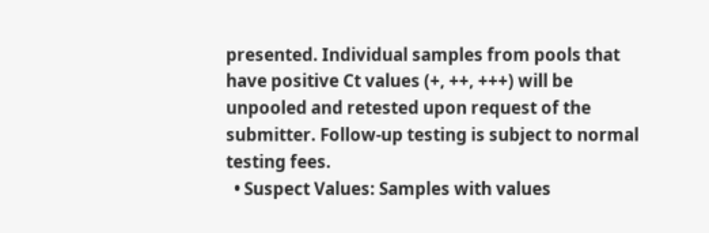presented. Individual samples from pools that have positive Ct values (+, ++, +++) will be unpooled and retested upon request of the submitter. Follow-up testing is subject to normal testing fees.
  • Suspect Values: Samples with values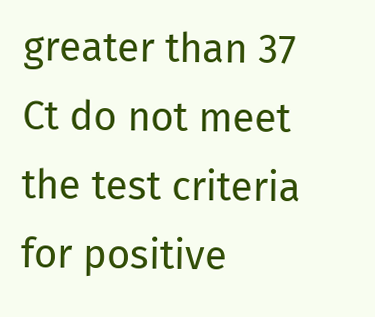greater than 37 Ct do not meet the test criteria for positive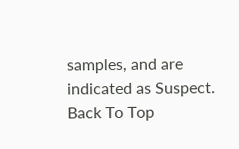samples, and are indicated as Suspect.
Back To Top